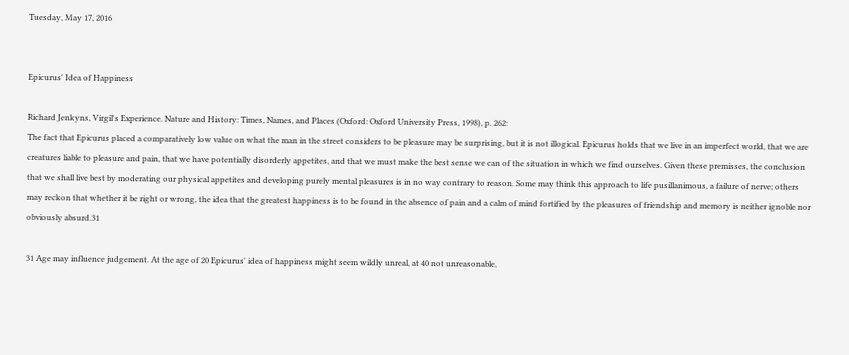Tuesday, May 17, 2016


Epicurus' Idea of Happiness

Richard Jenkyns, Virgil's Experience. Nature and History: Times, Names, and Places (Oxford: Oxford University Press, 1998), p. 262:
The fact that Epicurus placed a comparatively low value on what the man in the street considers to be pleasure may be surprising, but it is not illogical. Epicurus holds that we live in an imperfect world, that we are creatures liable to pleasure and pain, that we have potentially disorderly appetites, and that we must make the best sense we can of the situation in which we find ourselves. Given these premisses, the conclusion that we shall live best by moderating our physical appetites and developing purely mental pleasures is in no way contrary to reason. Some may think this approach to life pusillanimous, a failure of nerve; others may reckon that whether it be right or wrong, the idea that the greatest happiness is to be found in the absence of pain and a calm of mind fortified by the pleasures of friendship and memory is neither ignoble nor obviously absurd.31

31 Age may influence judgement. At the age of 20 Epicurus' idea of happiness might seem wildly unreal, at 40 not unreasonable,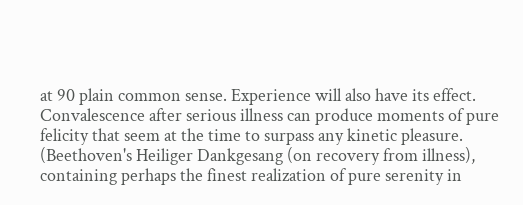at 90 plain common sense. Experience will also have its effect. Convalescence after serious illness can produce moments of pure felicity that seem at the time to surpass any kinetic pleasure. (Beethoven's Heiliger Dankgesang (on recovery from illness), containing perhaps the finest realization of pure serenity in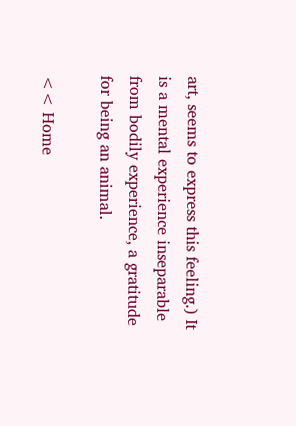art, seems to express this feeling.) It is a mental experience inseparable from bodily experience, a gratitude for being an animal.

<< Home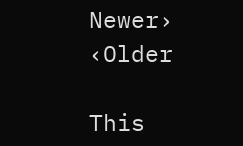Newer›  ‹Older

This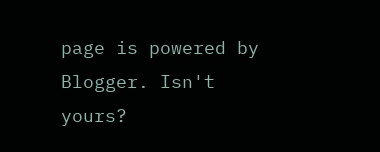page is powered by Blogger. Isn't yours?